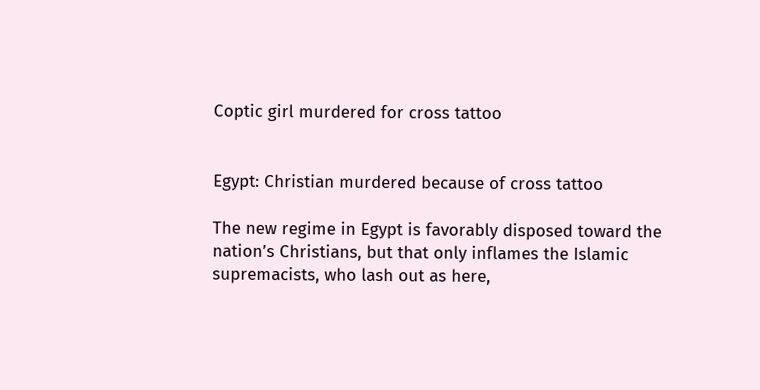Coptic girl murdered for cross tattoo


Egypt: Christian murdered because of cross tattoo

The new regime in Egypt is favorably disposed toward the nation’s Christians, but that only inflames the Islamic supremacists, who lash out as here,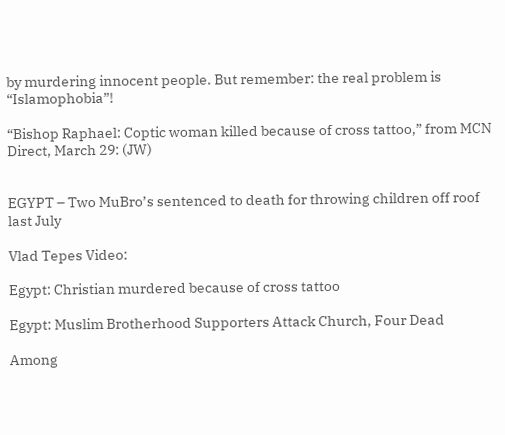by murdering innocent people. But remember: the real problem is “Islamophobia”!

“Bishop Raphael: Coptic woman killed because of cross tattoo,” from MCN Direct, March 29: (JW)


EGYPT – Two MuBro’s sentenced to death for throwing children off roof last July

Vlad Tepes Video:

Egypt: Christian murdered because of cross tattoo

Egypt: Muslim Brotherhood Supporters Attack Church, Four Dead

Among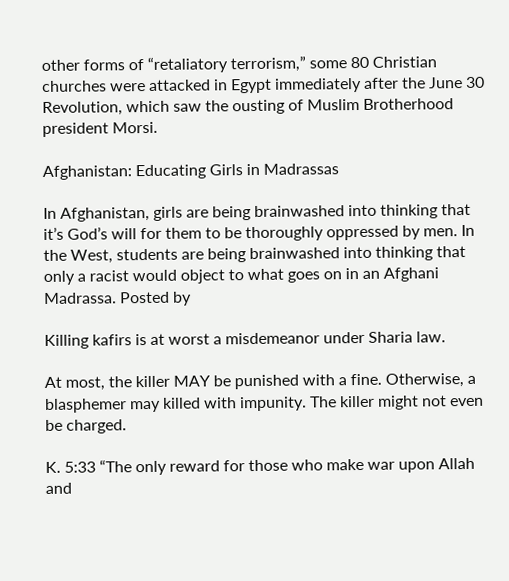other forms of “retaliatory terrorism,” some 80 Christian churches were attacked in Egypt immediately after the June 30 Revolution, which saw the ousting of Muslim Brotherhood president Morsi.

Afghanistan: Educating Girls in Madrassas

In Afghanistan, girls are being brainwashed into thinking that it’s God’s will for them to be thoroughly oppressed by men. In the West, students are being brainwashed into thinking that only a racist would object to what goes on in an Afghani Madrassa. Posted by

Killing kafirs is at worst a misdemeanor under Sharia law.

At most, the killer MAY be punished with a fine. Otherwise, a blasphemer may killed with impunity. The killer might not even be charged.

K. 5:33 “The only reward for those who make war upon Allah and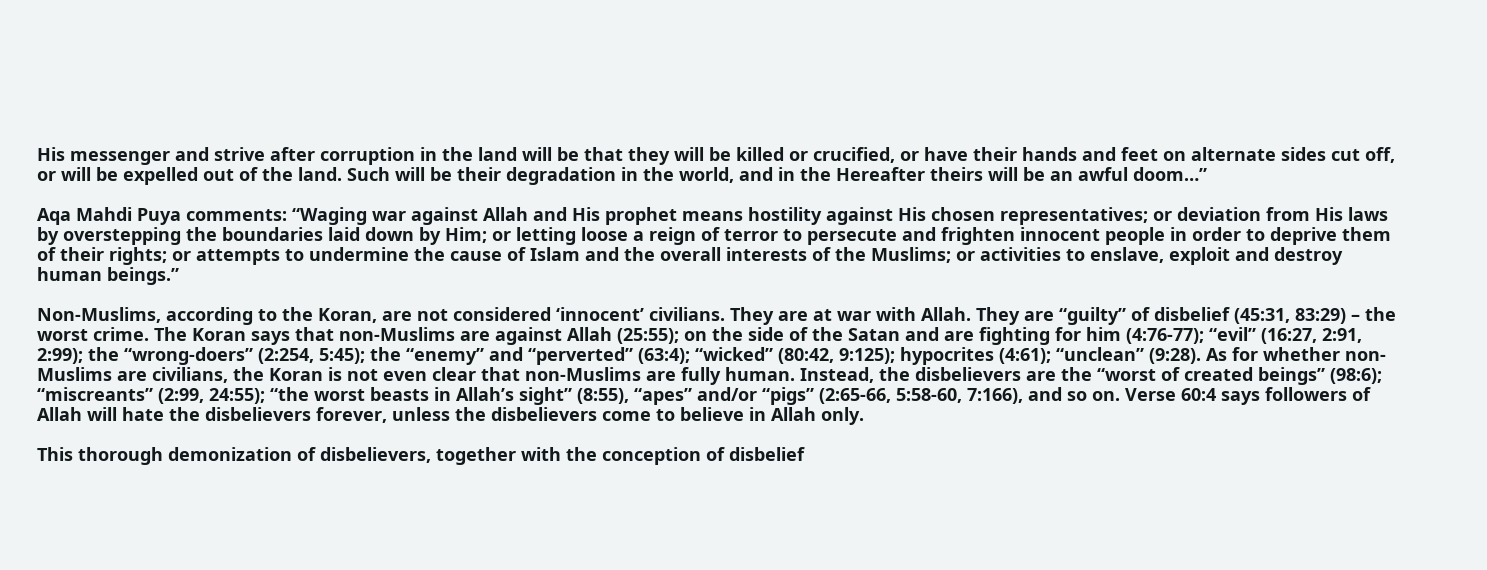His messenger and strive after corruption in the land will be that they will be killed or crucified, or have their hands and feet on alternate sides cut off, or will be expelled out of the land. Such will be their degradation in the world, and in the Hereafter theirs will be an awful doom…”

Aqa Mahdi Puya comments: “Waging war against Allah and His prophet means hostility against His chosen representatives; or deviation from His laws by overstepping the boundaries laid down by Him; or letting loose a reign of terror to persecute and frighten innocent people in order to deprive them of their rights; or attempts to undermine the cause of Islam and the overall interests of the Muslims; or activities to enslave, exploit and destroy human beings.”

Non-Muslims, according to the Koran, are not considered ‘innocent’ civilians. They are at war with Allah. They are “guilty” of disbelief (45:31, 83:29) – the worst crime. The Koran says that non-Muslims are against Allah (25:55); on the side of the Satan and are fighting for him (4:76-77); “evil” (16:27, 2:91, 2:99); the “wrong-doers” (2:254, 5:45); the “enemy” and “perverted” (63:4); “wicked” (80:42, 9:125); hypocrites (4:61); “unclean” (9:28). As for whether non-Muslims are civilians, the Koran is not even clear that non-Muslims are fully human. Instead, the disbelievers are the “worst of created beings” (98:6); “miscreants” (2:99, 24:55); “the worst beasts in Allah’s sight” (8:55), “apes” and/or “pigs” (2:65-66, 5:58-60, 7:166), and so on. Verse 60:4 says followers of Allah will hate the disbelievers forever, unless the disbelievers come to believe in Allah only.

This thorough demonization of disbelievers, together with the conception of disbelief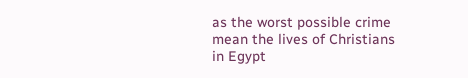as the worst possible crime mean the lives of Christians in Egypt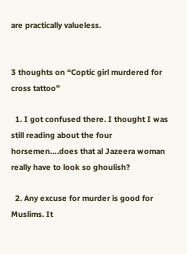are practically valueless.


3 thoughts on “Coptic girl murdered for cross tattoo”

  1. I got confused there. I thought I was still reading about the four horsemen….does that al Jazeera woman really have to look so ghoulish?

  2. Any excuse for murder is good for Muslims. It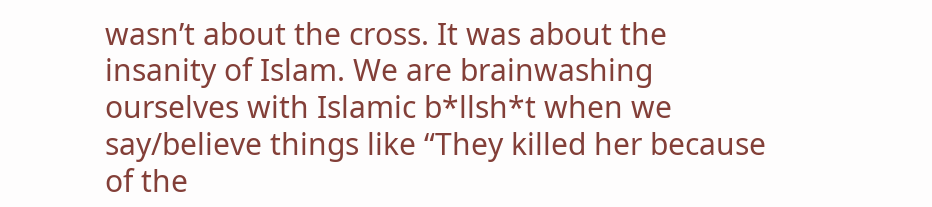wasn’t about the cross. It was about the insanity of Islam. We are brainwashing ourselves with Islamic b*llsh*t when we say/believe things like “They killed her because of the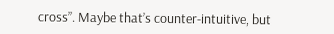cross”. Maybe that’s counter-intuitive, but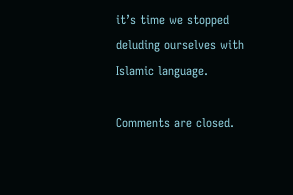it’s time we stopped deluding ourselves with Islamic language.

Comments are closed.